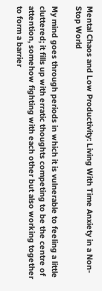Mental Chaos and Low Productivity: Living With Time Anxiety in a Non-Stop World

My mind goes through periods in which it is vulnerable to feeling a little cluttered; it fills up with erratic thoughts competing to be the centre of attention, somehow fighting with each other but also working together to form a barrier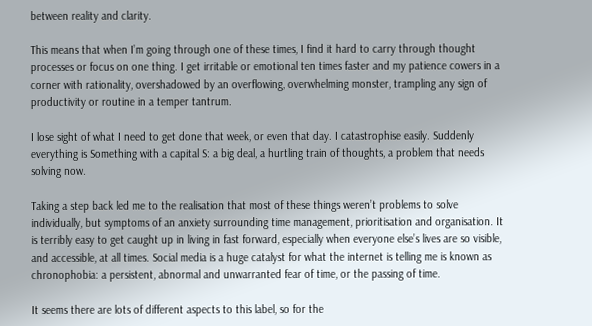between reality and clarity.

This means that when I’m going through one of these times, I find it hard to carry through thought processes or focus on one thing. I get irritable or emotional ten times faster and my patience cowers in a corner with rationality, overshadowed by an overflowing, overwhelming monster, trampling any sign of productivity or routine in a temper tantrum.

I lose sight of what I need to get done that week, or even that day. I catastrophise easily. Suddenly everything is Something with a capital S: a big deal, a hurtling train of thoughts, a problem that needs solving now.

Taking a step back led me to the realisation that most of these things weren’t problems to solve individually, but symptoms of an anxiety surrounding time management, prioritisation and organisation. It is terribly easy to get caught up in living in fast forward, especially when everyone else’s lives are so visible, and accessible, at all times. Social media is a huge catalyst for what the internet is telling me is known as chronophobia: a persistent, abnormal and unwarranted fear of time, or the passing of time.

It seems there are lots of different aspects to this label, so for the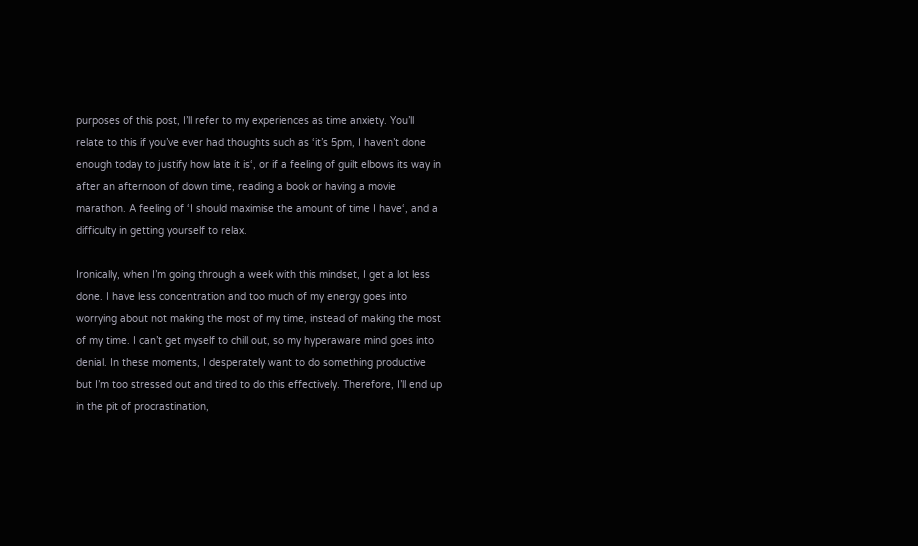purposes of this post, I’ll refer to my experiences as time anxiety. You’ll relate to this if you’ve ever had thoughts such as ‘it’s 5pm, I haven’t done enough today to justify how late it is‘, or if a feeling of guilt elbows its way in after an afternoon of down time, reading a book or having a movie marathon. A feeling of ‘I should maximise the amount of time I have‘, and a difficulty in getting yourself to relax.

Ironically, when I’m going through a week with this mindset, I get a lot less done. I have less concentration and too much of my energy goes into worrying about not making the most of my time, instead of making the most of my time. I can’t get myself to chill out, so my hyperaware mind goes into denial. In these moments, I desperately want to do something productive but I’m too stressed out and tired to do this effectively. Therefore, I’ll end up in the pit of procrastination,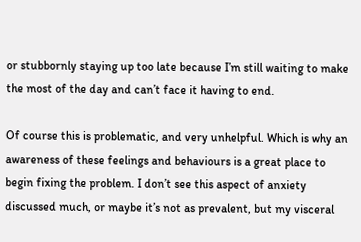or stubbornly staying up too late because I’m still waiting to make the most of the day and can’t face it having to end.

Of course this is problematic, and very unhelpful. Which is why an awareness of these feelings and behaviours is a great place to begin fixing the problem. I don’t see this aspect of anxiety discussed much, or maybe it’s not as prevalent, but my visceral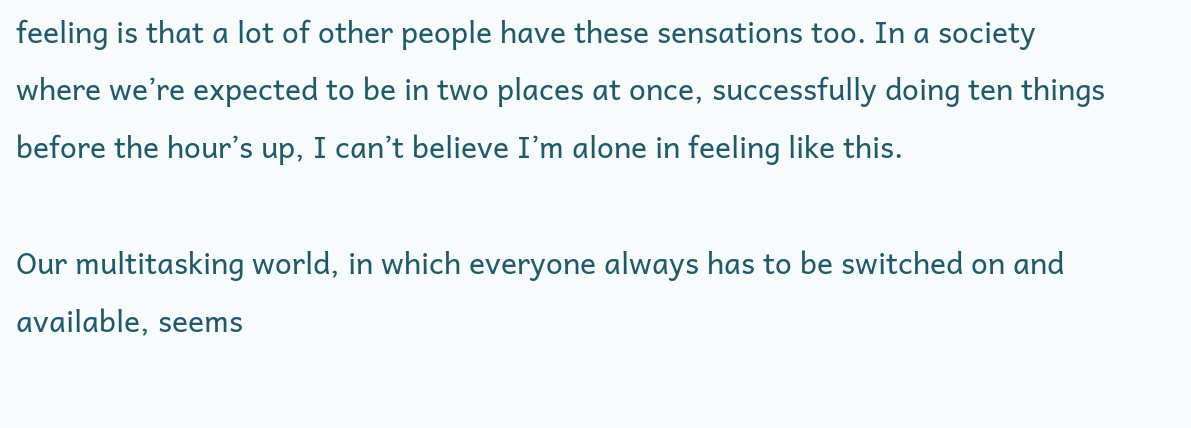feeling is that a lot of other people have these sensations too. In a society where we’re expected to be in two places at once, successfully doing ten things before the hour’s up, I can’t believe I’m alone in feeling like this.

Our multitasking world, in which everyone always has to be switched on and available, seems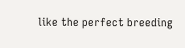like the perfect breeding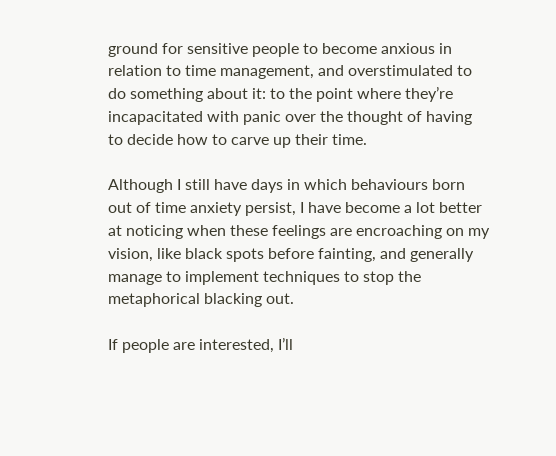ground for sensitive people to become anxious in relation to time management, and overstimulated to do something about it: to the point where they’re incapacitated with panic over the thought of having to decide how to carve up their time.

Although I still have days in which behaviours born out of time anxiety persist, I have become a lot better at noticing when these feelings are encroaching on my vision, like black spots before fainting, and generally manage to implement techniques to stop the metaphorical blacking out.

If people are interested, I’ll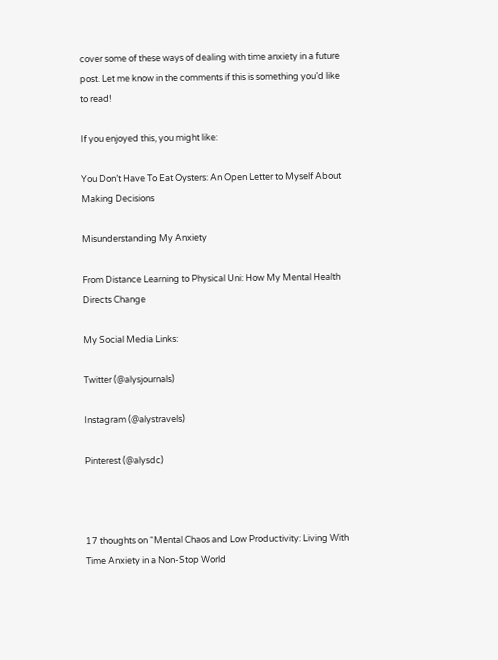cover some of these ways of dealing with time anxiety in a future post. Let me know in the comments if this is something you’d like to read!

If you enjoyed this, you might like:

You Don’t Have To Eat Oysters: An Open Letter to Myself About Making Decisions

Misunderstanding My Anxiety

From Distance Learning to Physical Uni: How My Mental Health Directs Change

My Social Media Links:

Twitter (@alysjournals)

Instagram (@alystravels)

Pinterest (@alysdc)



17 thoughts on “Mental Chaos and Low Productivity: Living With Time Anxiety in a Non-Stop World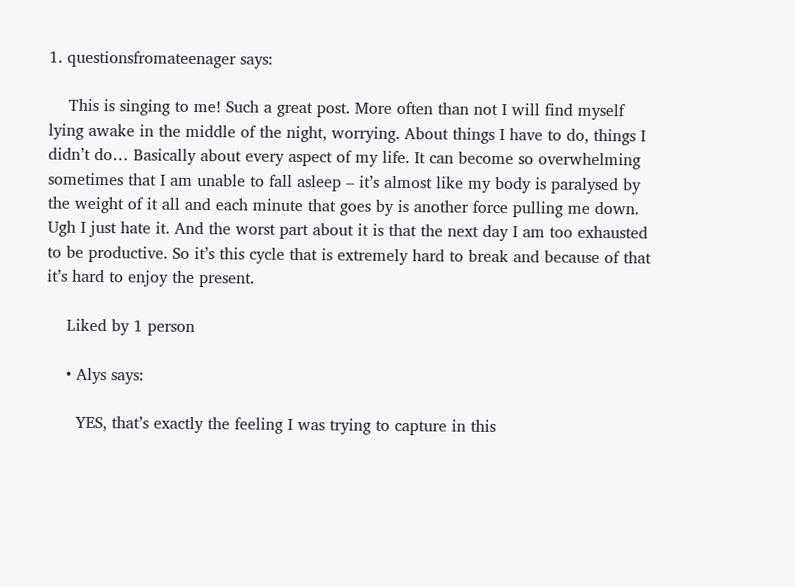1. questionsfromateenager says:

    This is singing to me! Such a great post. More often than not I will find myself lying awake in the middle of the night, worrying. About things I have to do, things I didn’t do… Basically about every aspect of my life. It can become so overwhelming sometimes that I am unable to fall asleep – it’s almost like my body is paralysed by the weight of it all and each minute that goes by is another force pulling me down. Ugh I just hate it. And the worst part about it is that the next day I am too exhausted to be productive. So it’s this cycle that is extremely hard to break and because of that it’s hard to enjoy the present.

    Liked by 1 person

    • Alys says:

      YES, that’s exactly the feeling I was trying to capture in this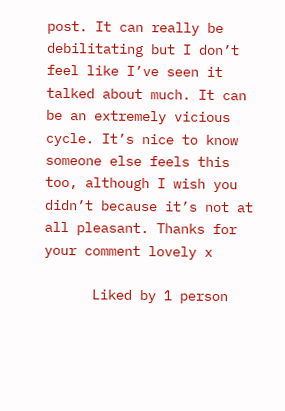post. It can really be debilitating but I don’t feel like I’ve seen it talked about much. It can be an extremely vicious cycle. It’s nice to know someone else feels this too, although I wish you didn’t because it’s not at all pleasant. Thanks for your comment lovely x

      Liked by 1 person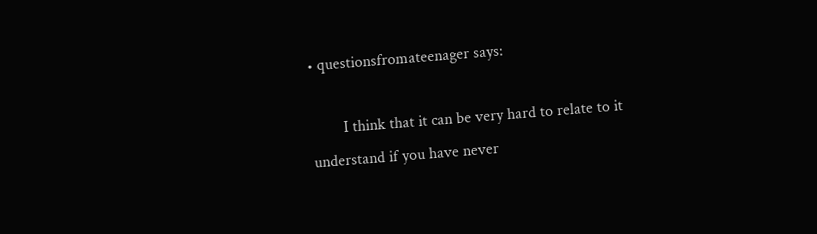• questionsfromateenager says:

        I think that it can be very hard to relate to it understand if you have never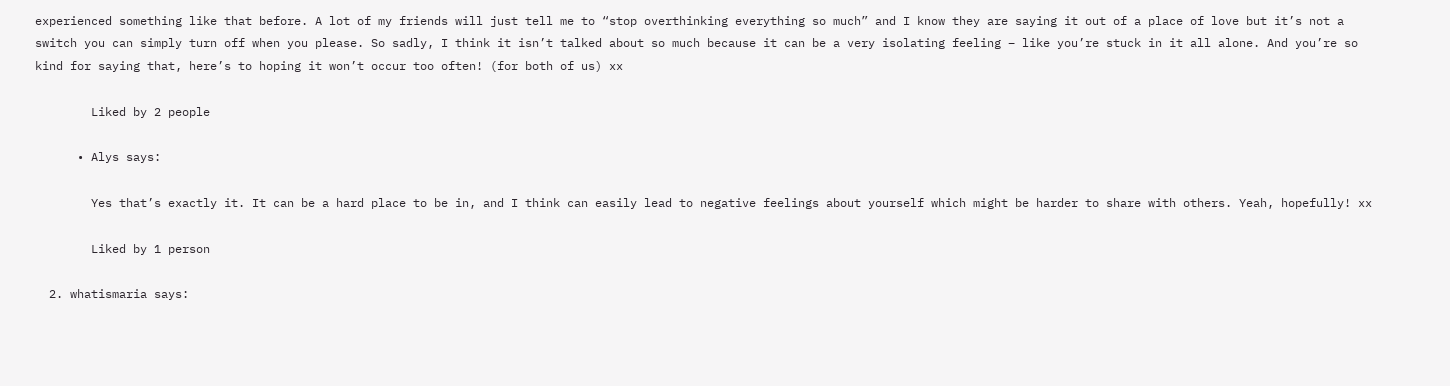experienced something like that before. A lot of my friends will just tell me to “stop overthinking everything so much” and I know they are saying it out of a place of love but it’s not a switch you can simply turn off when you please. So sadly, I think it isn’t talked about so much because it can be a very isolating feeling – like you’re stuck in it all alone. And you’re so kind for saying that, here’s to hoping it won’t occur too often! (for both of us) xx

        Liked by 2 people

      • Alys says:

        Yes that’s exactly it. It can be a hard place to be in, and I think can easily lead to negative feelings about yourself which might be harder to share with others. Yeah, hopefully! xx

        Liked by 1 person

  2. whatismaria says: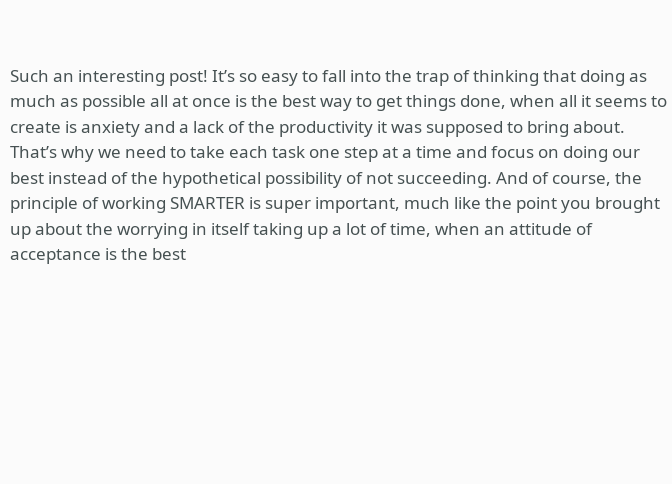Such an interesting post! It’s so easy to fall into the trap of thinking that doing as much as possible all at once is the best way to get things done, when all it seems to create is anxiety and a lack of the productivity it was supposed to bring about. That’s why we need to take each task one step at a time and focus on doing our best instead of the hypothetical possibility of not succeeding. And of course, the principle of working SMARTER is super important, much like the point you brought up about the worrying in itself taking up a lot of time, when an attitude of acceptance is the best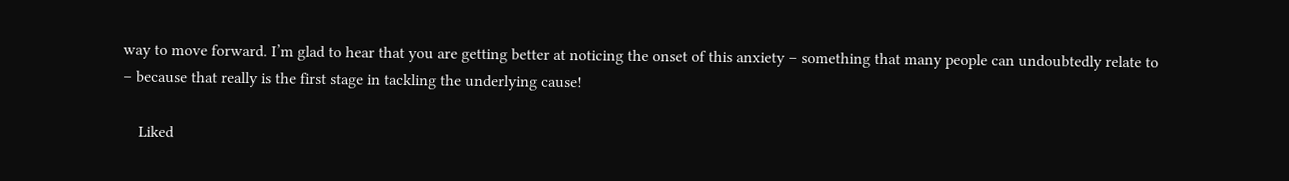way to move forward. I’m glad to hear that you are getting better at noticing the onset of this anxiety – something that many people can undoubtedly relate to – because that really is the first stage in tackling the underlying cause!

    Liked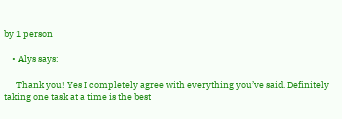by 1 person

    • Alys says:

      Thank you! Yes I completely agree with everything you’ve said. Definitely taking one task at a time is the best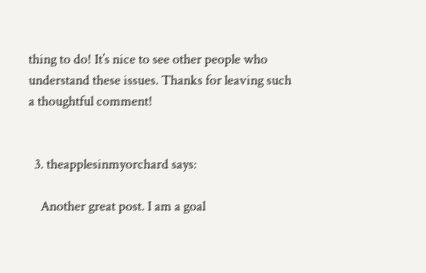thing to do! It’s nice to see other people who understand these issues. Thanks for leaving such a thoughtful comment!


  3. theapplesinmyorchard says:

    Another great post. I am a goal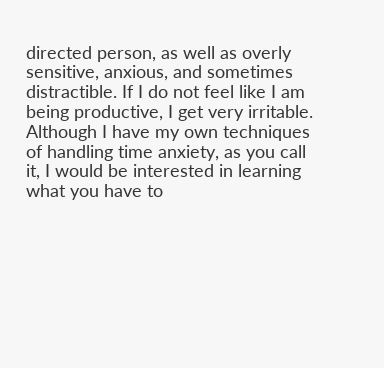directed person, as well as overly sensitive, anxious, and sometimes distractible. If I do not feel like I am being productive, I get very irritable. Although I have my own techniques of handling time anxiety, as you call it, I would be interested in learning what you have to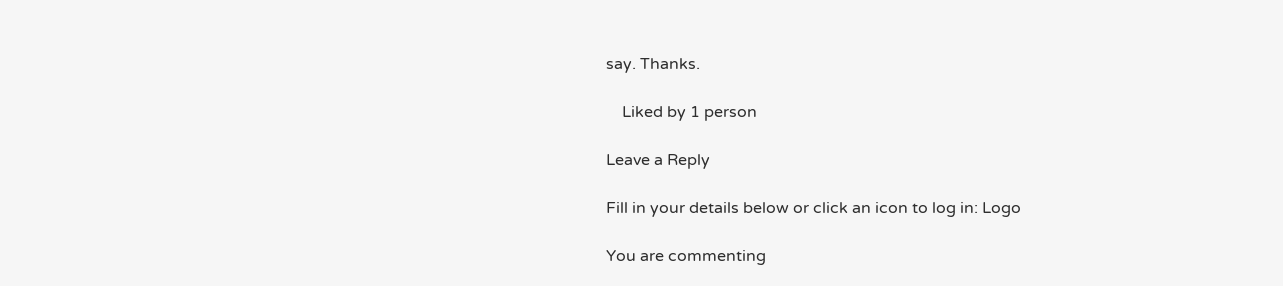say. Thanks.

    Liked by 1 person

Leave a Reply

Fill in your details below or click an icon to log in: Logo

You are commenting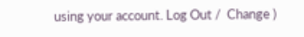using your account. Log Out /  Change )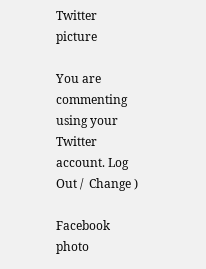Twitter picture

You are commenting using your Twitter account. Log Out /  Change )

Facebook photo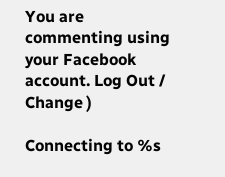You are commenting using your Facebook account. Log Out /  Change )

Connecting to %s